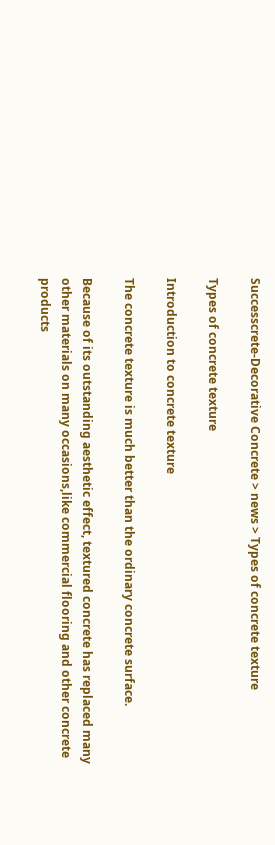Successcrete-Decorative Concrete > news > Types of concrete texture

Types of concrete texture

Introduction to concrete texture

The concrete texture is much better than the ordinary concrete surface.

Because of its outstanding aesthetic effect, textured concrete has replaced many other materials on many occasions,like commercial flooring and other concrete products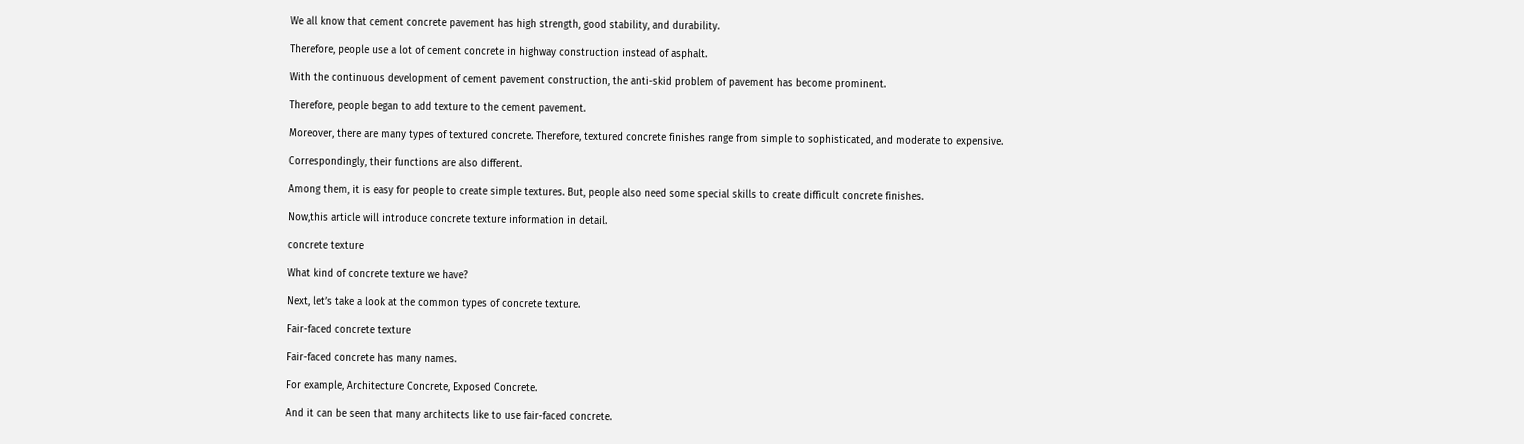We all know that cement concrete pavement has high strength, good stability, and durability.

Therefore, people use a lot of cement concrete in highway construction instead of asphalt.

With the continuous development of cement pavement construction, the anti-skid problem of pavement has become prominent.

Therefore, people began to add texture to the cement pavement.

Moreover, there are many types of textured concrete. Therefore, textured concrete finishes range from simple to sophisticated, and moderate to expensive.

Correspondingly, their functions are also different.

Among them, it is easy for people to create simple textures. But, people also need some special skills to create difficult concrete finishes.

Now,this article will introduce concrete texture information in detail.

concrete texture

What kind of concrete texture we have?

Next, let’s take a look at the common types of concrete texture.

Fair-faced concrete texture

Fair-faced concrete has many names.

For example, Architecture Concrete, Exposed Concrete.

And it can be seen that many architects like to use fair-faced concrete.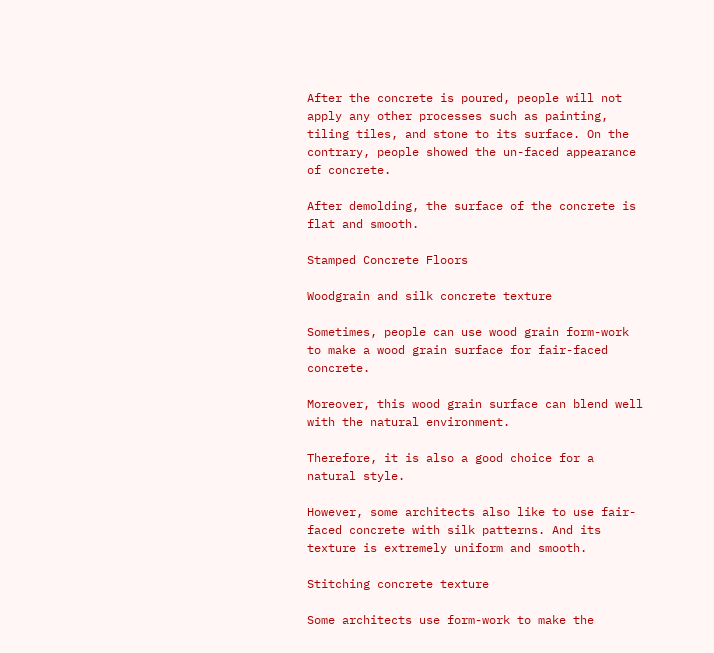After the concrete is poured, people will not apply any other processes such as painting, tiling tiles, and stone to its surface. On the contrary, people showed the un-faced appearance of concrete.

After demolding, the surface of the concrete is flat and smooth.

Stamped Concrete Floors

Woodgrain and silk concrete texture

Sometimes, people can use wood grain form-work to make a wood grain surface for fair-faced concrete.

Moreover, this wood grain surface can blend well with the natural environment.

Therefore, it is also a good choice for a natural style.

However, some architects also like to use fair-faced concrete with silk patterns. And its texture is extremely uniform and smooth.

Stitching concrete texture

Some architects use form-work to make the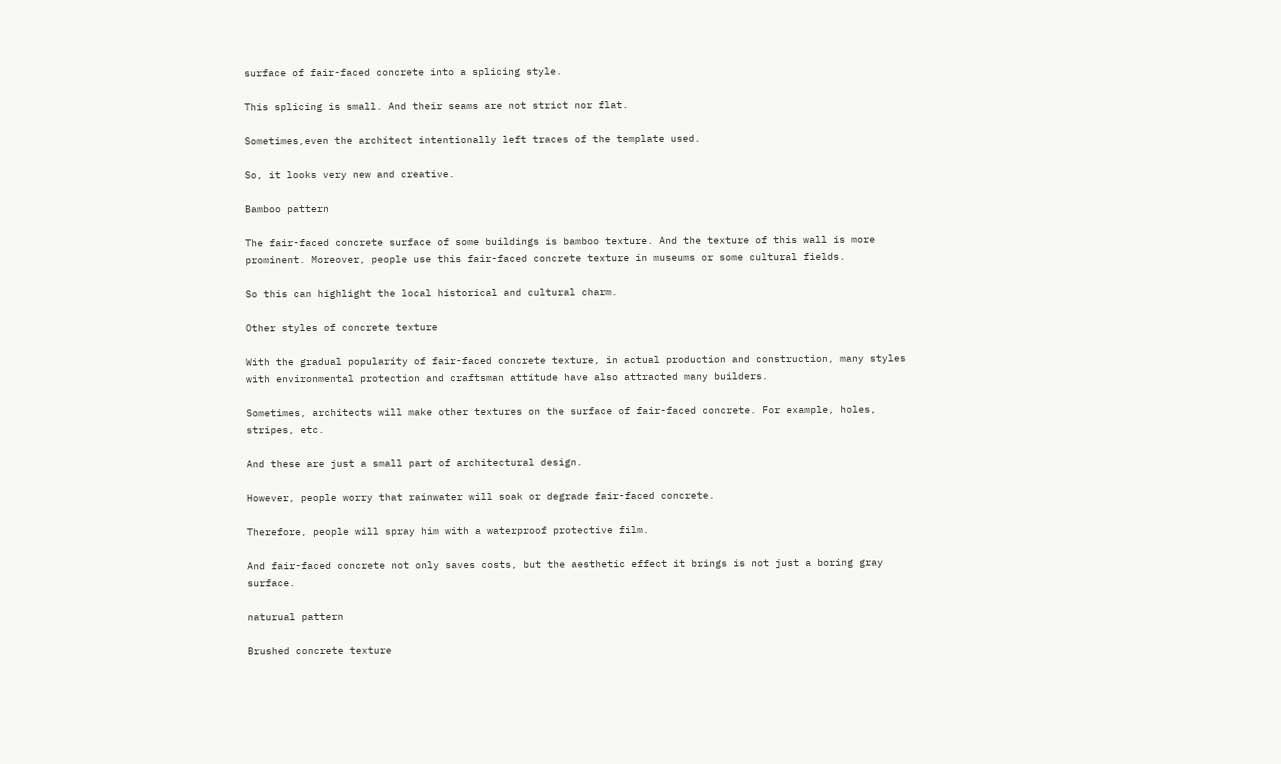surface of fair-faced concrete into a splicing style.

This splicing is small. And their seams are not strict nor flat.

Sometimes,even the architect intentionally left traces of the template used.

So, it looks very new and creative.

Bamboo pattern

The fair-faced concrete surface of some buildings is bamboo texture. And the texture of this wall is more prominent. Moreover, people use this fair-faced concrete texture in museums or some cultural fields.

So this can highlight the local historical and cultural charm.

Other styles of concrete texture

With the gradual popularity of fair-faced concrete texture, in actual production and construction, many styles with environmental protection and craftsman attitude have also attracted many builders.

Sometimes, architects will make other textures on the surface of fair-faced concrete. For example, holes, stripes, etc.

And these are just a small part of architectural design.

However, people worry that rainwater will soak or degrade fair-faced concrete.

Therefore, people will spray him with a waterproof protective film.

And fair-faced concrete not only saves costs, but the aesthetic effect it brings is not just a boring gray surface.

naturual pattern

Brushed concrete texture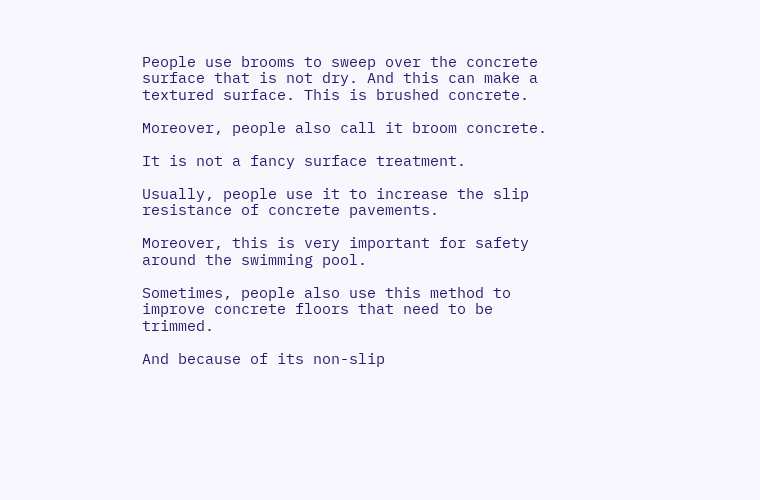People use brooms to sweep over the concrete surface that is not dry. And this can make a textured surface. This is brushed concrete.

Moreover, people also call it broom concrete.

It is not a fancy surface treatment.

Usually, people use it to increase the slip resistance of concrete pavements.

Moreover, this is very important for safety around the swimming pool.

Sometimes, people also use this method to improve concrete floors that need to be trimmed.

And because of its non-slip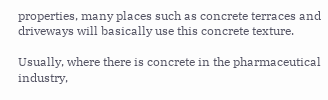properties, many places such as concrete terraces and driveways will basically use this concrete texture.

Usually, where there is concrete in the pharmaceutical industry,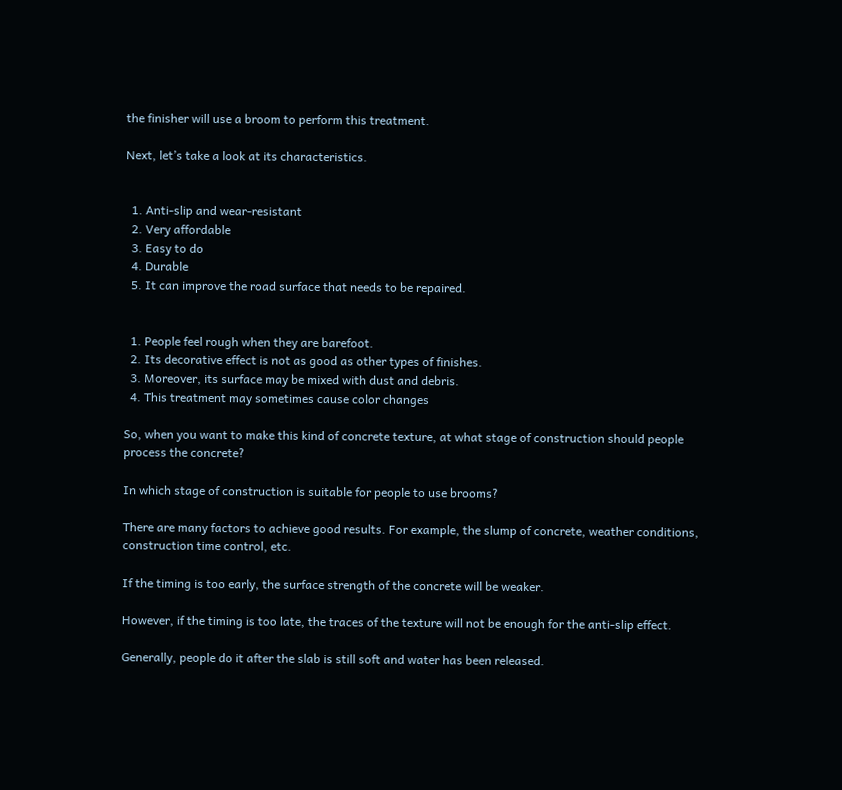the finisher will use a broom to perform this treatment.

Next, let’s take a look at its characteristics.


  1. Anti-slip and wear-resistant
  2. Very affordable
  3. Easy to do
  4. Durable
  5. It can improve the road surface that needs to be repaired.


  1. People feel rough when they are barefoot.
  2. Its decorative effect is not as good as other types of finishes.
  3. Moreover, its surface may be mixed with dust and debris.
  4. This treatment may sometimes cause color changes

So, when you want to make this kind of concrete texture, at what stage of construction should people process the concrete?

In which stage of construction is suitable for people to use brooms?

There are many factors to achieve good results. For example, the slump of concrete, weather conditions, construction time control, etc.

If the timing is too early, the surface strength of the concrete will be weaker.

However, if the timing is too late, the traces of the texture will not be enough for the anti-slip effect.

Generally, people do it after the slab is still soft and water has been released.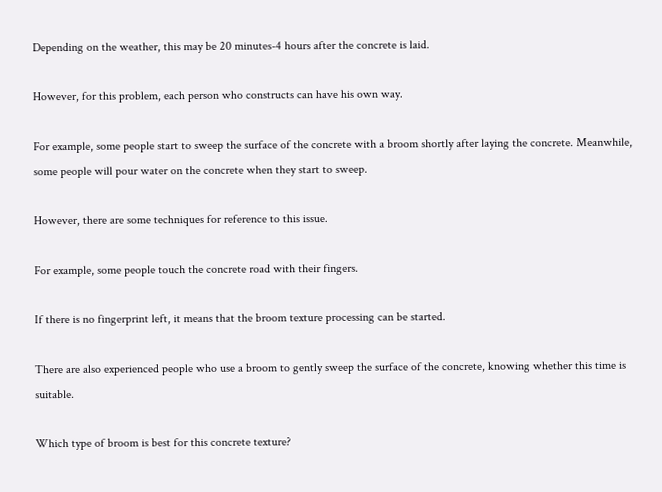Depending on the weather, this may be 20 minutes-4 hours after the concrete is laid.

However, for this problem, each person who constructs can have his own way.

For example, some people start to sweep the surface of the concrete with a broom shortly after laying the concrete. Meanwhile, some people will pour water on the concrete when they start to sweep.

However, there are some techniques for reference to this issue.

For example, some people touch the concrete road with their fingers.

If there is no fingerprint left, it means that the broom texture processing can be started.

There are also experienced people who use a broom to gently sweep the surface of the concrete, knowing whether this time is suitable.

Which type of broom is best for this concrete texture?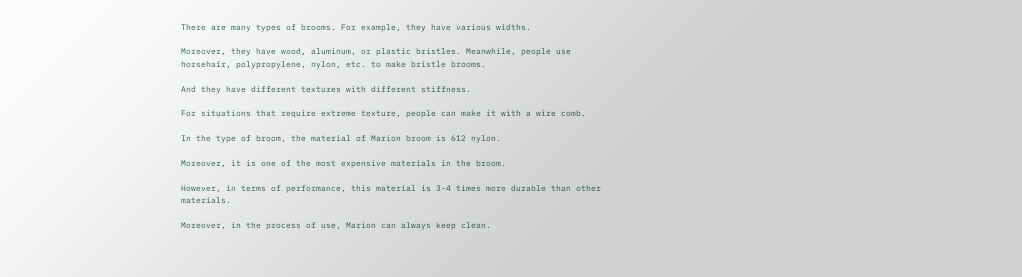There are many types of brooms. For example, they have various widths.

Moreover, they have wood, aluminum, or plastic bristles. Meanwhile, people use horsehair, polypropylene, nylon, etc. to make bristle brooms.

And they have different textures with different stiffness.

For situations that require extreme texture, people can make it with a wire comb.

In the type of broom, the material of Marion broom is 612 nylon.

Moreover, it is one of the most expensive materials in the broom.

However, in terms of performance, this material is 3-4 times more durable than other materials.

Moreover, in the process of use, Marion can always keep clean.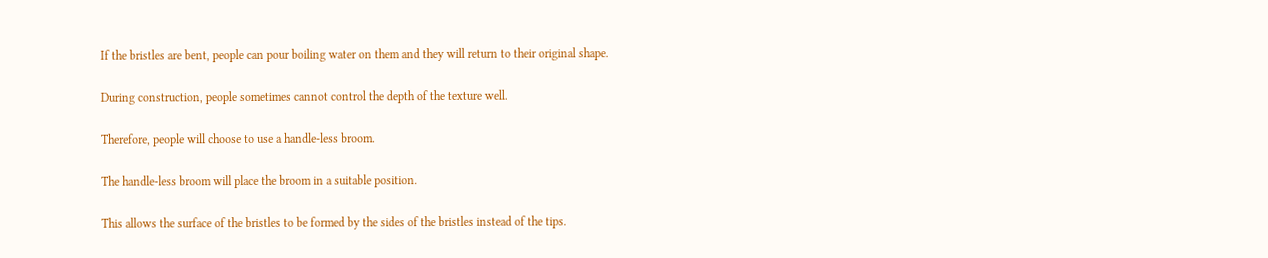If the bristles are bent, people can pour boiling water on them and they will return to their original shape.

During construction, people sometimes cannot control the depth of the texture well.

Therefore, people will choose to use a handle-less broom.

The handle-less broom will place the broom in a suitable position.

This allows the surface of the bristles to be formed by the sides of the bristles instead of the tips.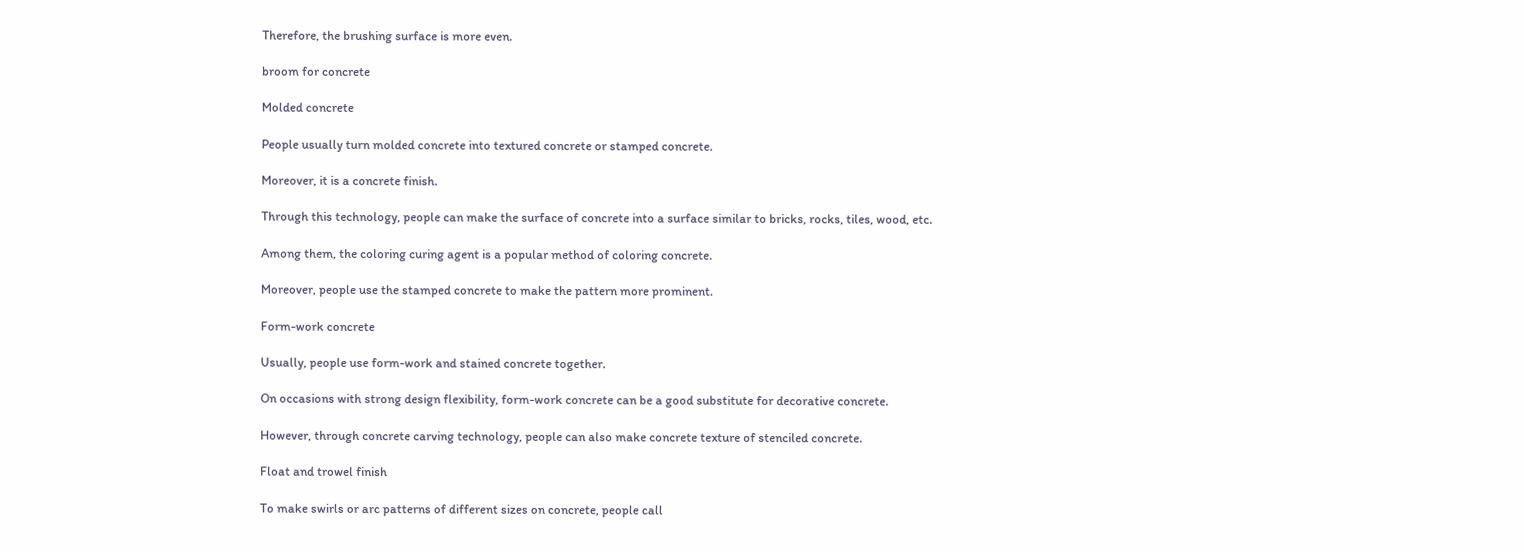Therefore, the brushing surface is more even.

broom for concrete

Molded concrete

People usually turn molded concrete into textured concrete or stamped concrete.

Moreover, it is a concrete finish.

Through this technology, people can make the surface of concrete into a surface similar to bricks, rocks, tiles, wood, etc.

Among them, the coloring curing agent is a popular method of coloring concrete.

Moreover, people use the stamped concrete to make the pattern more prominent.

Form-work concrete

Usually, people use form-work and stained concrete together.

On occasions with strong design flexibility, form-work concrete can be a good substitute for decorative concrete.

However, through concrete carving technology, people can also make concrete texture of stenciled concrete.

Float and trowel finish

To make swirls or arc patterns of different sizes on concrete, people call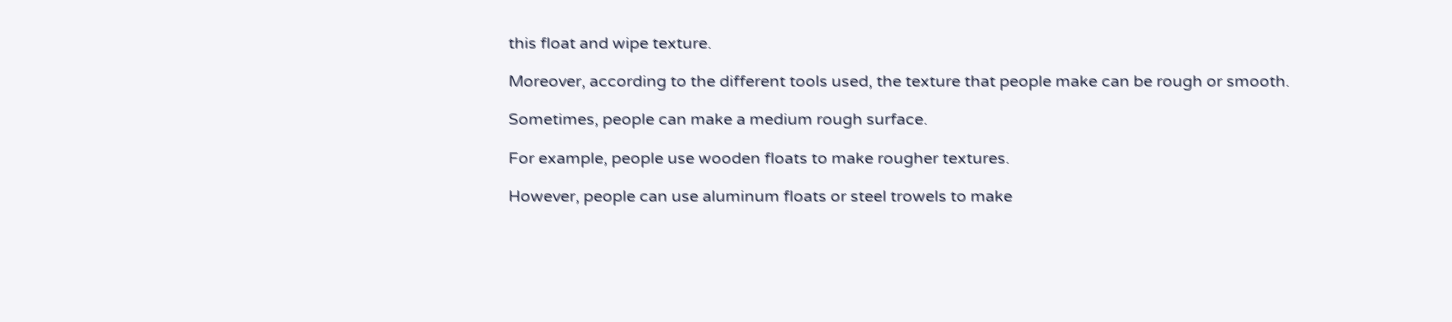this float and wipe texture.

Moreover, according to the different tools used, the texture that people make can be rough or smooth.

Sometimes, people can make a medium rough surface.

For example, people use wooden floats to make rougher textures.

However, people can use aluminum floats or steel trowels to make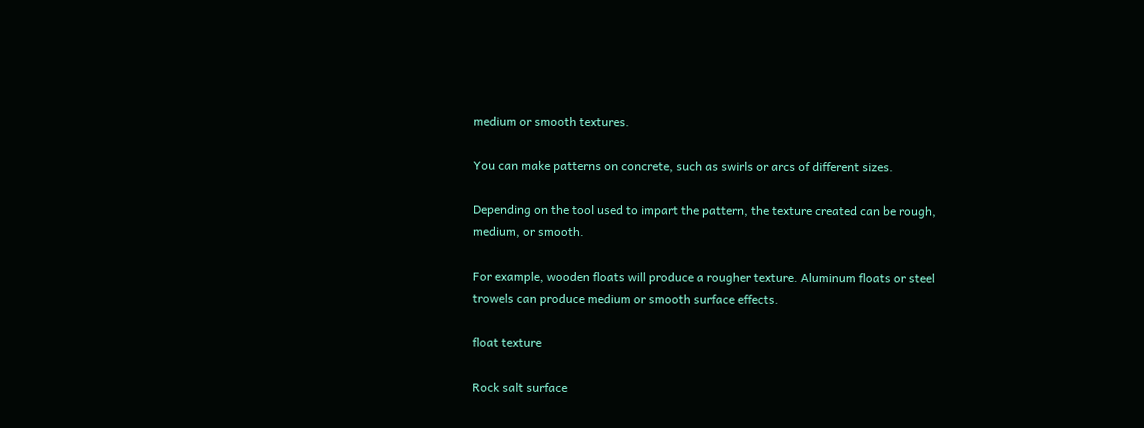medium or smooth textures.

You can make patterns on concrete, such as swirls or arcs of different sizes.

Depending on the tool used to impart the pattern, the texture created can be rough, medium, or smooth.

For example, wooden floats will produce a rougher texture. Aluminum floats or steel trowels can produce medium or smooth surface effects.

float texture

Rock salt surface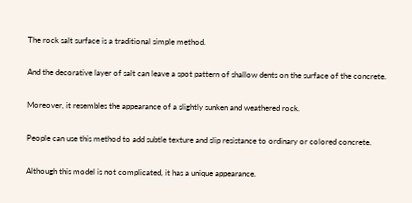The rock salt surface is a traditional simple method.

And the decorative layer of salt can leave a spot pattern of shallow dents on the surface of the concrete.

Moreover, it resembles the appearance of a slightly sunken and weathered rock.

People can use this method to add subtle texture and slip resistance to ordinary or colored concrete.

Although this model is not complicated, it has a unique appearance.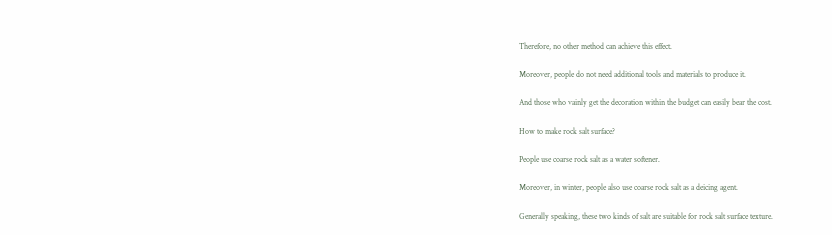Therefore, no other method can achieve this effect.

Moreover, people do not need additional tools and materials to produce it.

And those who vainly get the decoration within the budget can easily bear the cost.

How to make rock salt surface?

People use coarse rock salt as a water softener.

Moreover, in winter, people also use coarse rock salt as a deicing agent.

Generally speaking, these two kinds of salt are suitable for rock salt surface texture.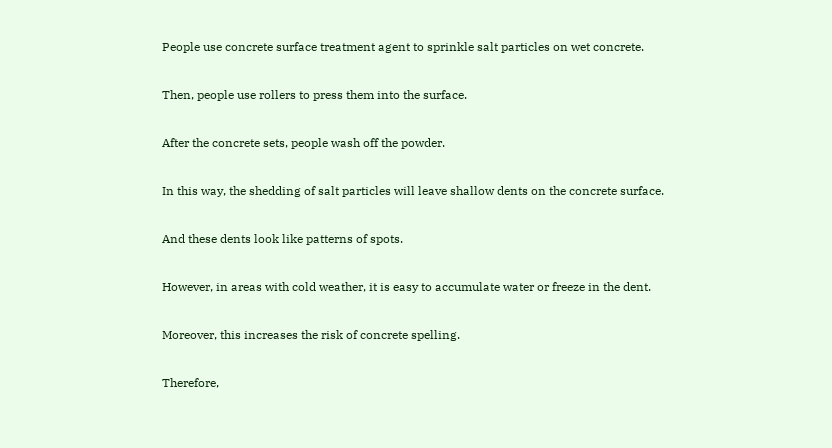People use concrete surface treatment agent to sprinkle salt particles on wet concrete.

Then, people use rollers to press them into the surface.

After the concrete sets, people wash off the powder.

In this way, the shedding of salt particles will leave shallow dents on the concrete surface.

And these dents look like patterns of spots.

However, in areas with cold weather, it is easy to accumulate water or freeze in the dent.

Moreover, this increases the risk of concrete spelling.

Therefore,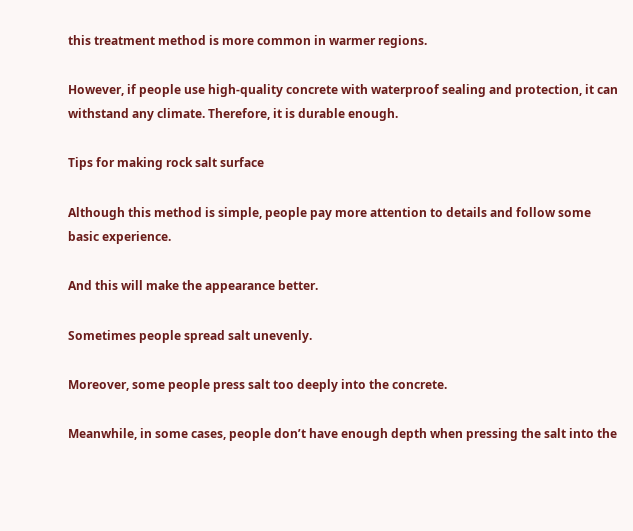this treatment method is more common in warmer regions.

However, if people use high-quality concrete with waterproof sealing and protection, it can withstand any climate. Therefore, it is durable enough.

Tips for making rock salt surface

Although this method is simple, people pay more attention to details and follow some basic experience.

And this will make the appearance better.

Sometimes people spread salt unevenly.

Moreover, some people press salt too deeply into the concrete.

Meanwhile, in some cases, people don’t have enough depth when pressing the salt into the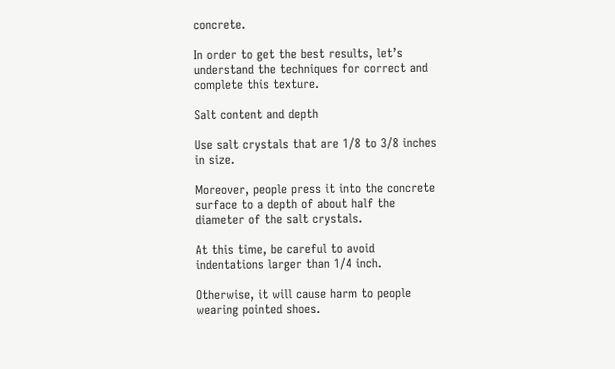concrete.

In order to get the best results, let’s understand the techniques for correct and complete this texture.

Salt content and depth

Use salt crystals that are 1/8 to 3/8 inches in size.

Moreover, people press it into the concrete surface to a depth of about half the diameter of the salt crystals.

At this time, be careful to avoid indentations larger than 1/4 inch.

Otherwise, it will cause harm to people wearing pointed shoes.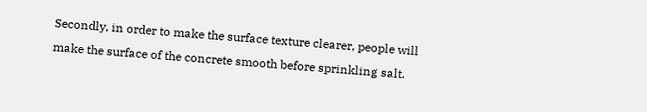Secondly, in order to make the surface texture clearer, people will make the surface of the concrete smooth before sprinkling salt.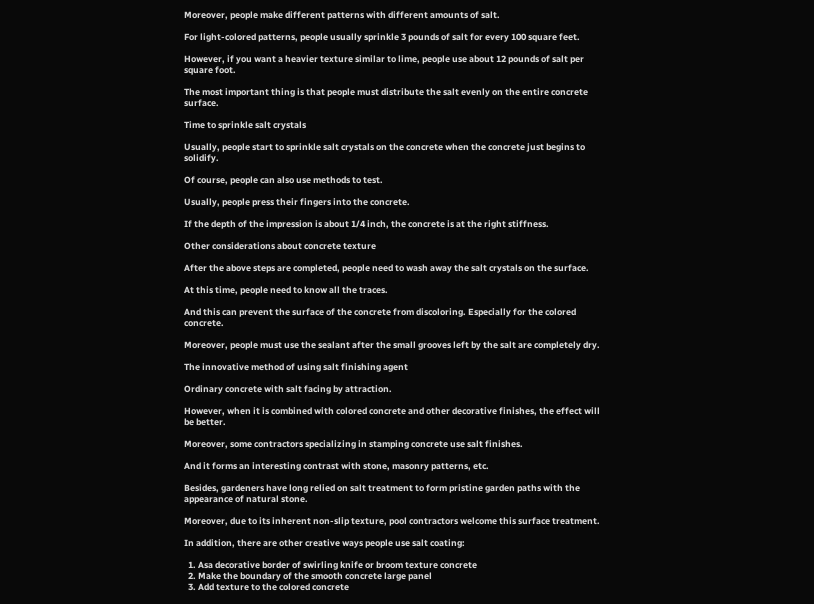Moreover, people make different patterns with different amounts of salt.

For light-colored patterns, people usually sprinkle 3 pounds of salt for every 100 square feet.

However, if you want a heavier texture similar to lime, people use about 12 pounds of salt per square foot.

The most important thing is that people must distribute the salt evenly on the entire concrete surface.

Time to sprinkle salt crystals

Usually, people start to sprinkle salt crystals on the concrete when the concrete just begins to solidify.

Of course, people can also use methods to test.

Usually, people press their fingers into the concrete.

If the depth of the impression is about 1/4 inch, the concrete is at the right stiffness.

Other considerations about concrete texture

After the above steps are completed, people need to wash away the salt crystals on the surface.

At this time, people need to know all the traces.

And this can prevent the surface of the concrete from discoloring. Especially for the colored concrete.

Moreover, people must use the sealant after the small grooves left by the salt are completely dry.

The innovative method of using salt finishing agent

Ordinary concrete with salt facing by attraction.

However, when it is combined with colored concrete and other decorative finishes, the effect will be better.

Moreover, some contractors specializing in stamping concrete use salt finishes.

And it forms an interesting contrast with stone, masonry patterns, etc.

Besides, gardeners have long relied on salt treatment to form pristine garden paths with the appearance of natural stone.

Moreover, due to its inherent non-slip texture, pool contractors welcome this surface treatment.

In addition, there are other creative ways people use salt coating:

  1. Asa decorative border of swirling knife or broom texture concrete
  2. Make the boundary of the smooth concrete large panel
  3. Add texture to the colored concrete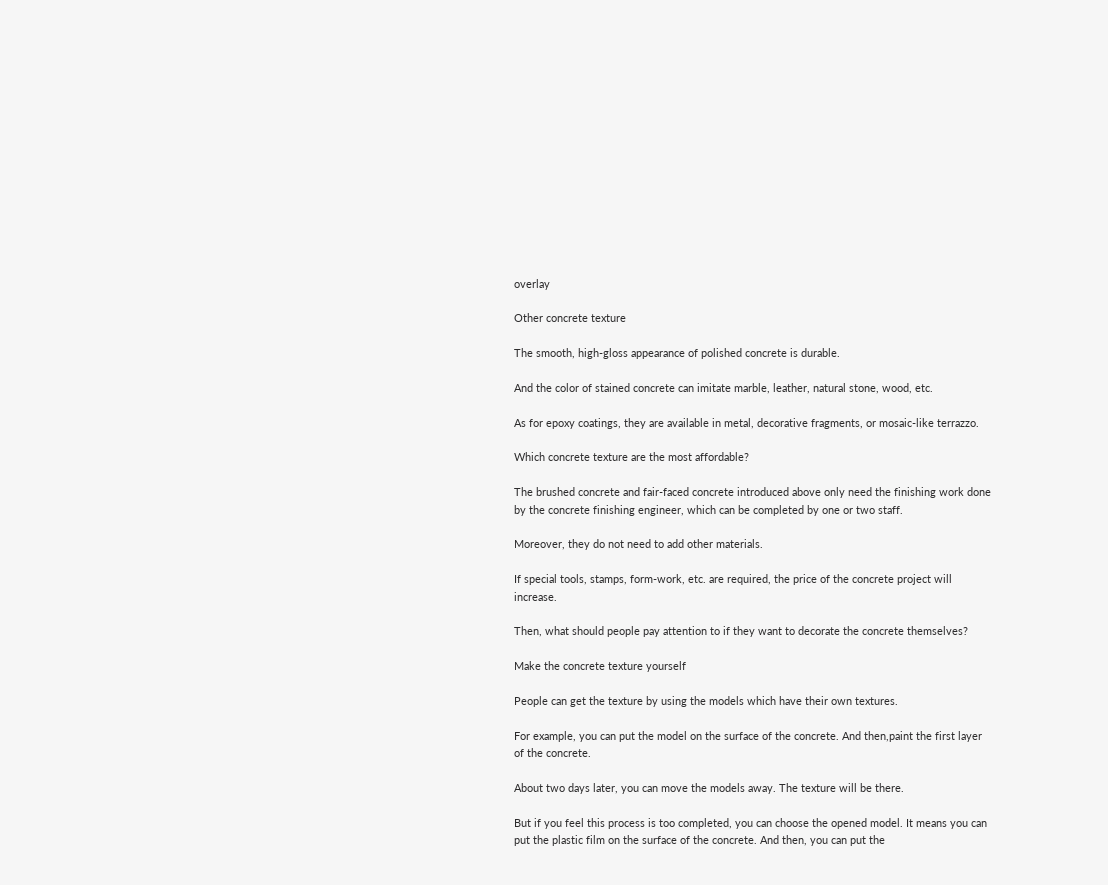overlay

Other concrete texture

The smooth, high-gloss appearance of polished concrete is durable.

And the color of stained concrete can imitate marble, leather, natural stone, wood, etc.

As for epoxy coatings, they are available in metal, decorative fragments, or mosaic-like terrazzo.

Which concrete texture are the most affordable?

The brushed concrete and fair-faced concrete introduced above only need the finishing work done by the concrete finishing engineer, which can be completed by one or two staff.

Moreover, they do not need to add other materials.

If special tools, stamps, form-work, etc. are required, the price of the concrete project will increase.

Then, what should people pay attention to if they want to decorate the concrete themselves?

Make the concrete texture yourself

People can get the texture by using the models which have their own textures.

For example, you can put the model on the surface of the concrete. And then,paint the first layer of the concrete.

About two days later, you can move the models away. The texture will be there.

But if you feel this process is too completed, you can choose the opened model. It means you can put the plastic film on the surface of the concrete. And then, you can put the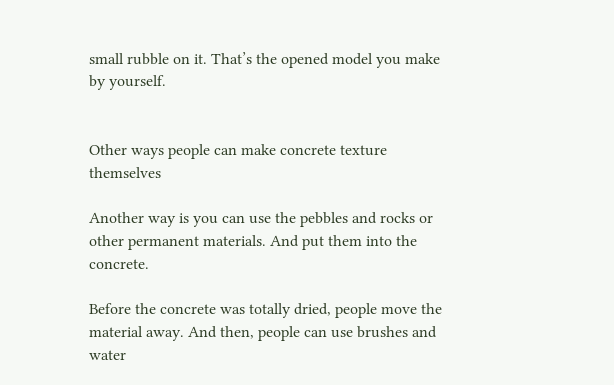small rubble on it. That’s the opened model you make by yourself.


Other ways people can make concrete texture themselves

Another way is you can use the pebbles and rocks or other permanent materials. And put them into the concrete.

Before the concrete was totally dried, people move the material away. And then, people can use brushes and water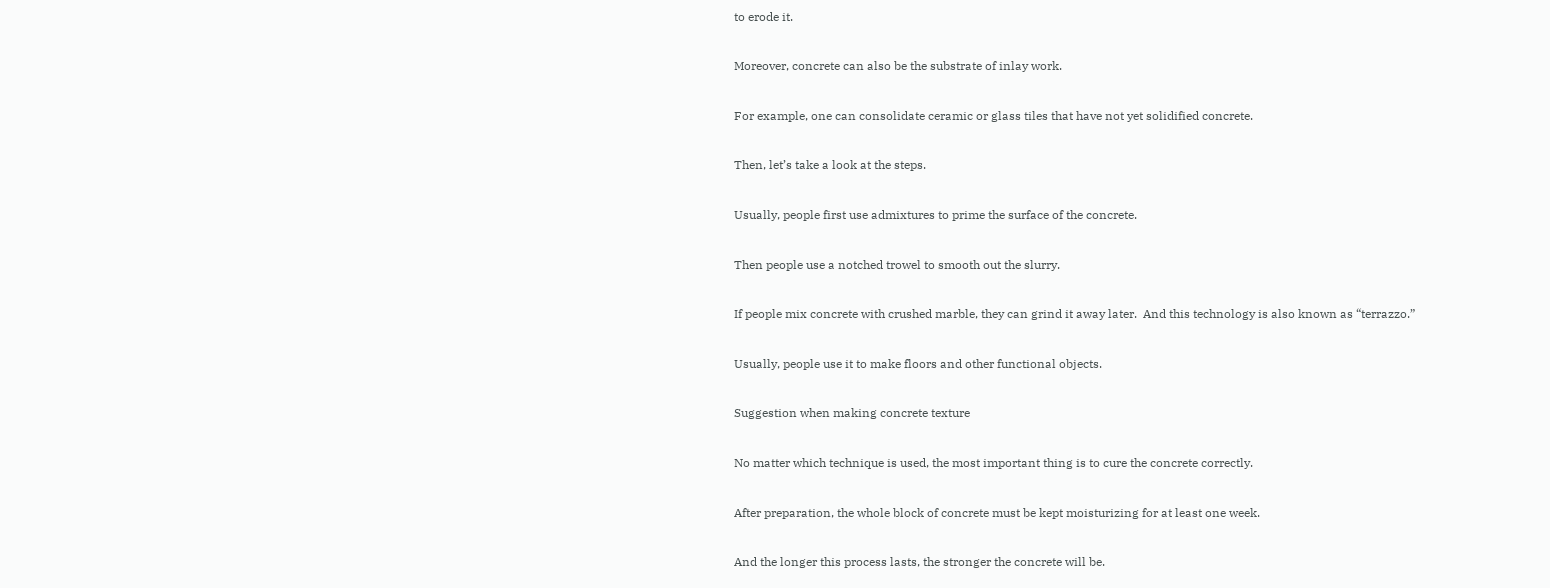to erode it.

Moreover, concrete can also be the substrate of inlay work.

For example, one can consolidate ceramic or glass tiles that have not yet solidified concrete.

Then, let’s take a look at the steps.

Usually, people first use admixtures to prime the surface of the concrete.

Then people use a notched trowel to smooth out the slurry.

If people mix concrete with crushed marble, they can grind it away later.  And this technology is also known as “terrazzo.”

Usually, people use it to make floors and other functional objects.

Suggestion when making concrete texture

No matter which technique is used, the most important thing is to cure the concrete correctly.

After preparation, the whole block of concrete must be kept moisturizing for at least one week.

And the longer this process lasts, the stronger the concrete will be.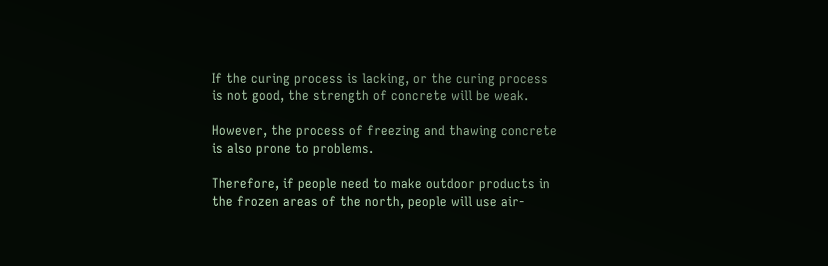If the curing process is lacking, or the curing process is not good, the strength of concrete will be weak.

However, the process of freezing and thawing concrete is also prone to problems.

Therefore, if people need to make outdoor products in the frozen areas of the north, people will use air-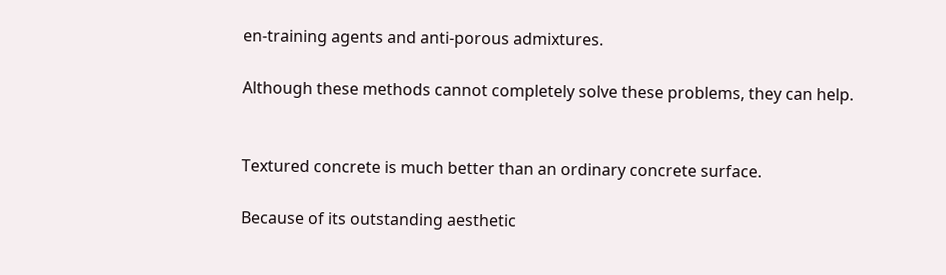en-training agents and anti-porous admixtures.

Although these methods cannot completely solve these problems, they can help.


Textured concrete is much better than an ordinary concrete surface.

Because of its outstanding aesthetic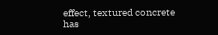effect, textured concrete has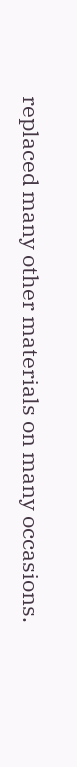replaced many other materials on many occasions.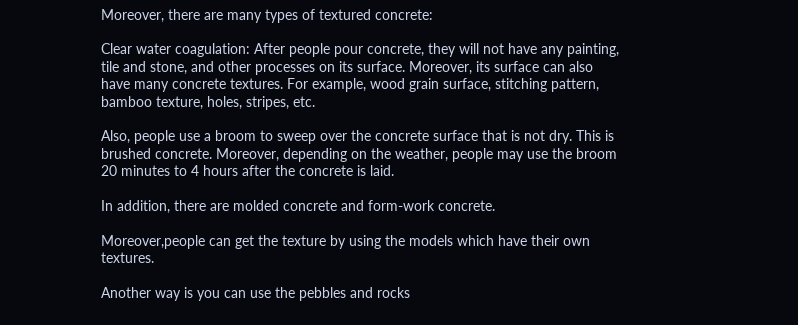Moreover, there are many types of textured concrete:

Clear water coagulation: After people pour concrete, they will not have any painting, tile and stone, and other processes on its surface. Moreover, its surface can also have many concrete textures. For example, wood grain surface, stitching pattern, bamboo texture, holes, stripes, etc.

Also, people use a broom to sweep over the concrete surface that is not dry. This is brushed concrete. Moreover, depending on the weather, people may use the broom 20 minutes to 4 hours after the concrete is laid.

In addition, there are molded concrete and form-work concrete.

Moreover,people can get the texture by using the models which have their own textures.

Another way is you can use the pebbles and rocks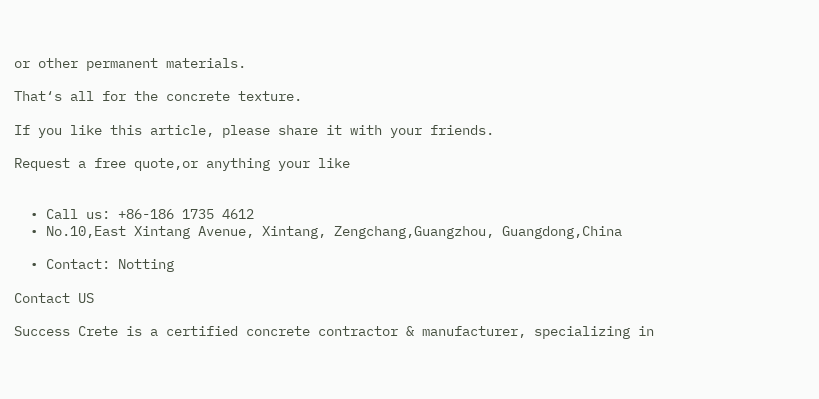or other permanent materials.

That‘s all for the concrete texture.

If you like this article, please share it with your friends.

Request a free quote,or anything your like


  • Call us: +86-186 1735 4612
  • No.10,East Xintang Avenue, Xintang, Zengchang,Guangzhou, Guangdong,China

  • Contact: Notting

Contact US

Success Crete is a certified concrete contractor & manufacturer, specializing in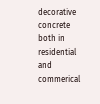decorative concrete both in residential and commerical